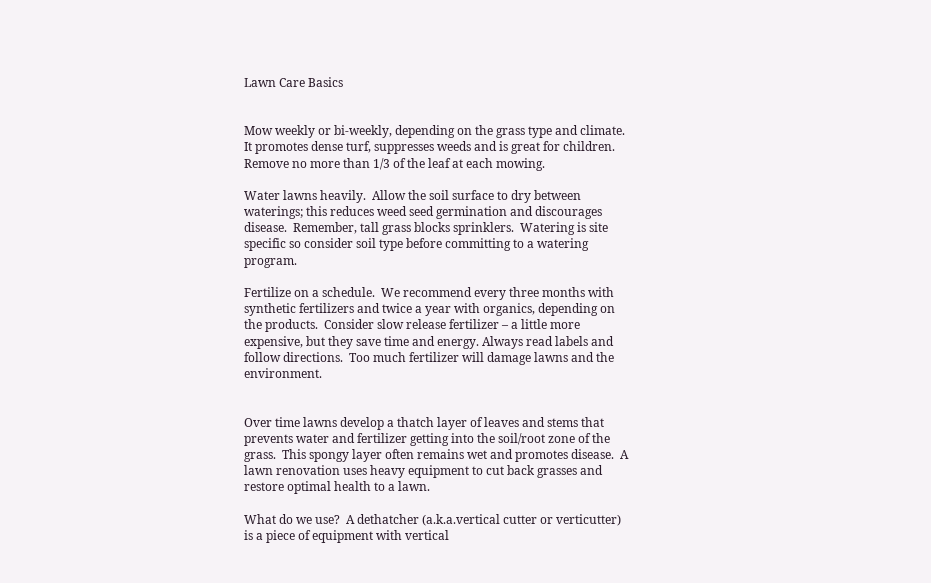Lawn Care Basics


Mow weekly or bi-weekly, depending on the grass type and climate.  It promotes dense turf, suppresses weeds and is great for children.  Remove no more than 1/3 of the leaf at each mowing.

Water lawns heavily.  Allow the soil surface to dry between waterings; this reduces weed seed germination and discourages disease.  Remember, tall grass blocks sprinklers.  Watering is site specific so consider soil type before committing to a watering program.

Fertilize on a schedule.  We recommend every three months with synthetic fertilizers and twice a year with organics, depending on the products.  Consider slow release fertilizer – a little more expensive, but they save time and energy. Always read labels and follow directions.  Too much fertilizer will damage lawns and the environment.


Over time lawns develop a thatch layer of leaves and stems that prevents water and fertilizer getting into the soil/root zone of the grass.  This spongy layer often remains wet and promotes disease.  A lawn renovation uses heavy equipment to cut back grasses and restore optimal health to a lawn.

What do we use?  A dethatcher (a.k.a.vertical cutter or verticutter) is a piece of equipment with vertical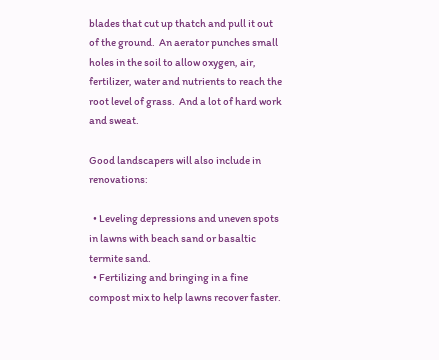blades that cut up thatch and pull it out of the ground.  An aerator punches small holes in the soil to allow oxygen, air, fertilizer, water and nutrients to reach the root level of grass.  And a lot of hard work and sweat.

Good landscapers will also include in renovations:

  • Leveling depressions and uneven spots in lawns with beach sand or basaltic termite sand.
  • Fertilizing and bringing in a fine compost mix to help lawns recover faster.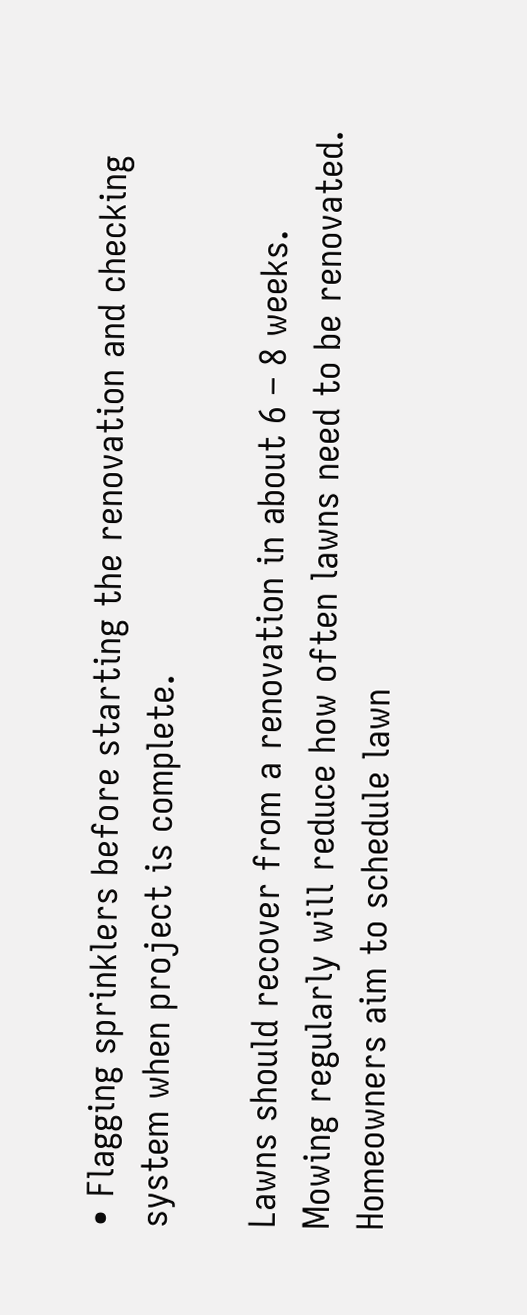• Flagging sprinklers before starting the renovation and checking system when project is complete.

Lawns should recover from a renovation in about 6 – 8 weeks.  Mowing regularly will reduce how often lawns need to be renovated.  Homeowners aim to schedule lawn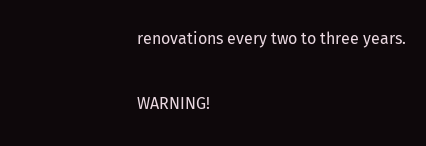renovations every two to three years.

WARNING!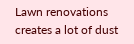Lawn renovations creates a lot of dust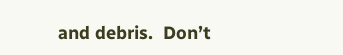and debris.  Don’t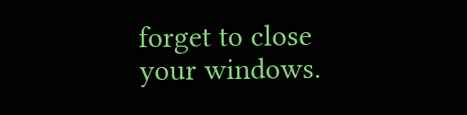forget to close your windows.